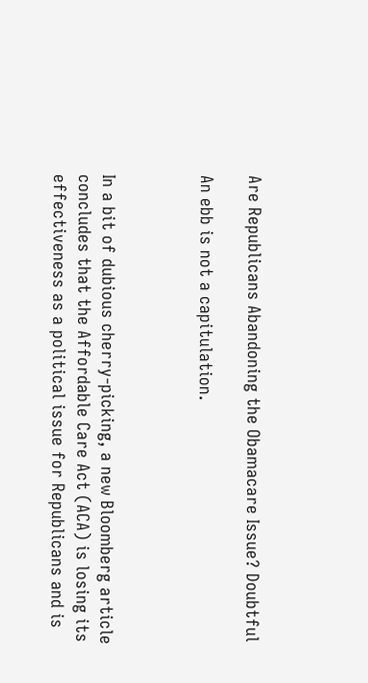Are Republicans Abandoning the Obamacare Issue? Doubtful

An ebb is not a capitulation.



In a bit of dubious cherry-picking, a new Bloomberg article concludes that the Affordable Care Act (ACA) is losing its effectiveness as a political issue for Republicans and is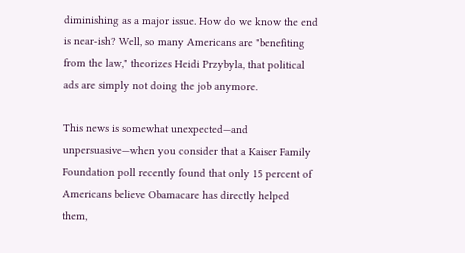diminishing as a major issue. How do we know the end is near-ish? Well, so many Americans are "benefiting from the law," theorizes Heidi Przybyla, that political ads are simply not doing the job anymore.

This news is somewhat unexpected—and unpersuasive—when you consider that a Kaiser Family Foundation poll recently found that only 15 percent of Americans believe Obamacare has directly helped them,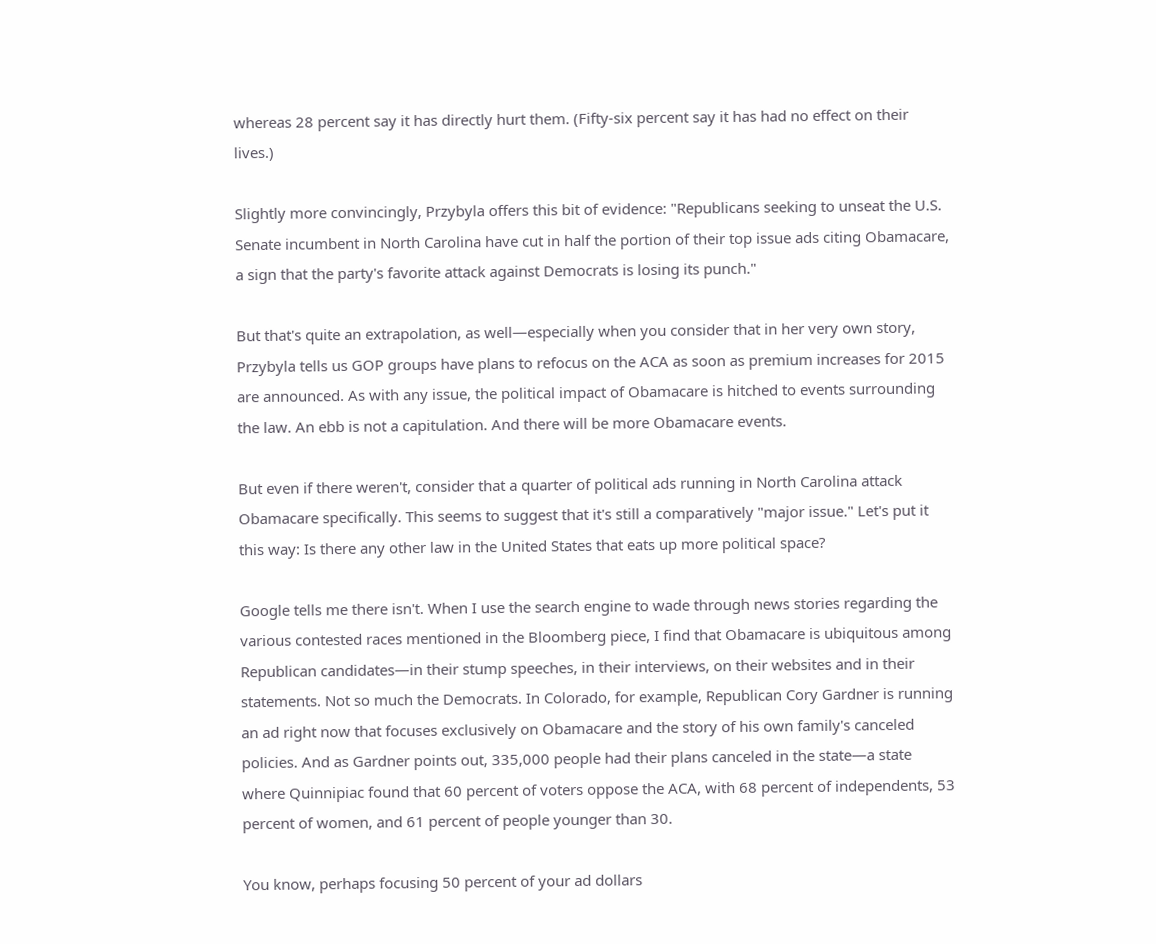whereas 28 percent say it has directly hurt them. (Fifty-six percent say it has had no effect on their lives.)

Slightly more convincingly, Przybyla offers this bit of evidence: "Republicans seeking to unseat the U.S. Senate incumbent in North Carolina have cut in half the portion of their top issue ads citing Obamacare, a sign that the party's favorite attack against Democrats is losing its punch."

But that's quite an extrapolation, as well—especially when you consider that in her very own story, Przybyla tells us GOP groups have plans to refocus on the ACA as soon as premium increases for 2015 are announced. As with any issue, the political impact of Obamacare is hitched to events surrounding the law. An ebb is not a capitulation. And there will be more Obamacare events.

But even if there weren't, consider that a quarter of political ads running in North Carolina attack Obamacare specifically. This seems to suggest that it's still a comparatively "major issue." Let's put it this way: Is there any other law in the United States that eats up more political space?

Google tells me there isn't. When I use the search engine to wade through news stories regarding the various contested races mentioned in the Bloomberg piece, I find that Obamacare is ubiquitous among Republican candidates—in their stump speeches, in their interviews, on their websites and in their statements. Not so much the Democrats. In Colorado, for example, Republican Cory Gardner is running an ad right now that focuses exclusively on Obamacare and the story of his own family's canceled policies. And as Gardner points out, 335,000 people had their plans canceled in the state—a state where Quinnipiac found that 60 percent of voters oppose the ACA, with 68 percent of independents, 53 percent of women, and 61 percent of people younger than 30.

You know, perhaps focusing 50 percent of your ad dollars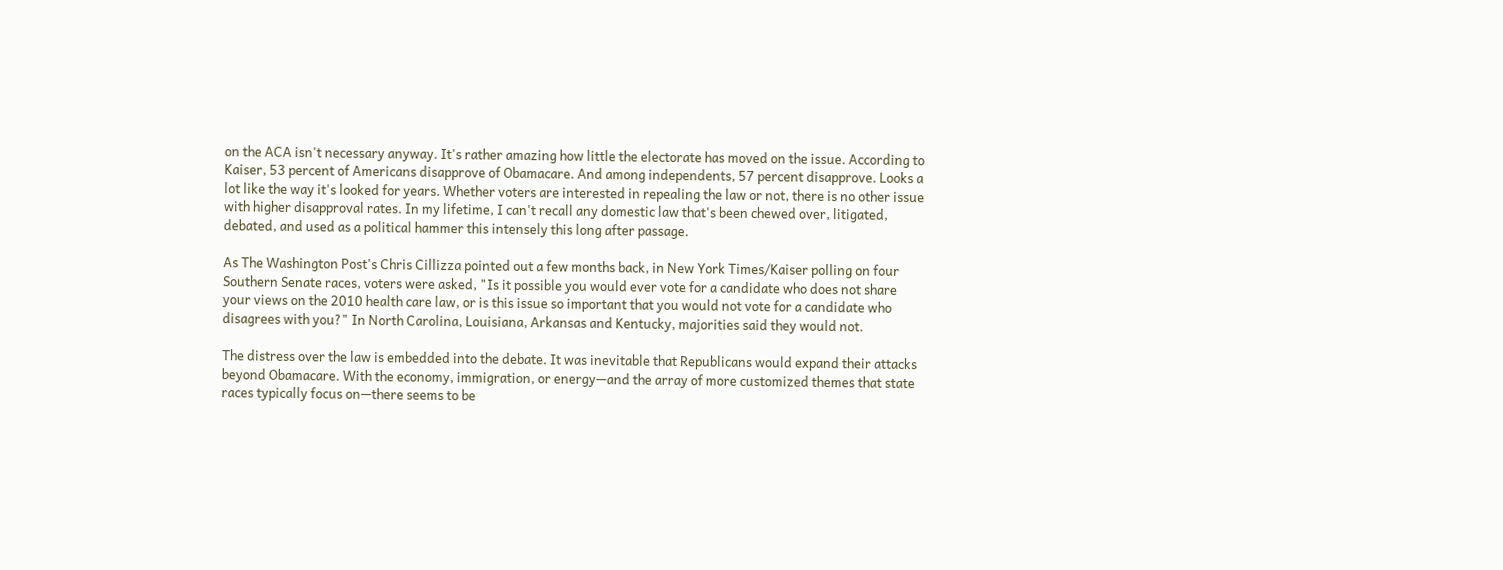on the ACA isn't necessary anyway. It's rather amazing how little the electorate has moved on the issue. According to Kaiser, 53 percent of Americans disapprove of Obamacare. And among independents, 57 percent disapprove. Looks a lot like the way it's looked for years. Whether voters are interested in repealing the law or not, there is no other issue with higher disapproval rates. In my lifetime, I can't recall any domestic law that's been chewed over, litigated, debated, and used as a political hammer this intensely this long after passage.

As The Washington Post's Chris Cillizza pointed out a few months back, in New York Times/Kaiser polling on four Southern Senate races, voters were asked, "Is it possible you would ever vote for a candidate who does not share your views on the 2010 health care law, or is this issue so important that you would not vote for a candidate who disagrees with you?" In North Carolina, Louisiana, Arkansas and Kentucky, majorities said they would not.

The distress over the law is embedded into the debate. It was inevitable that Republicans would expand their attacks beyond Obamacare. With the economy, immigration, or energy—and the array of more customized themes that state races typically focus on—there seems to be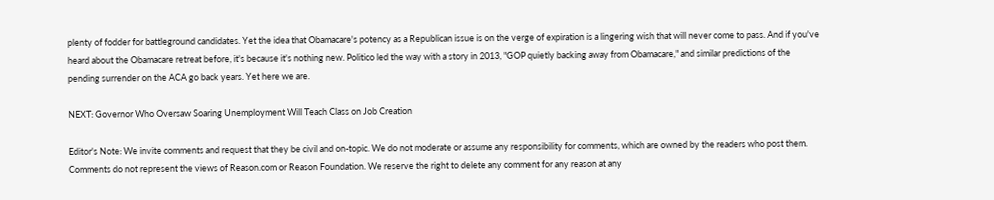plenty of fodder for battleground candidates. Yet the idea that Obamacare's potency as a Republican issue is on the verge of expiration is a lingering wish that will never come to pass. And if you've heard about the Obamacare retreat before, it's because it's nothing new. Politico led the way with a story in 2013, "GOP quietly backing away from Obamacare," and similar predictions of the pending surrender on the ACA go back years. Yet here we are.

NEXT: Governor Who Oversaw Soaring Unemployment Will Teach Class on Job Creation

Editor's Note: We invite comments and request that they be civil and on-topic. We do not moderate or assume any responsibility for comments, which are owned by the readers who post them. Comments do not represent the views of Reason.com or Reason Foundation. We reserve the right to delete any comment for any reason at any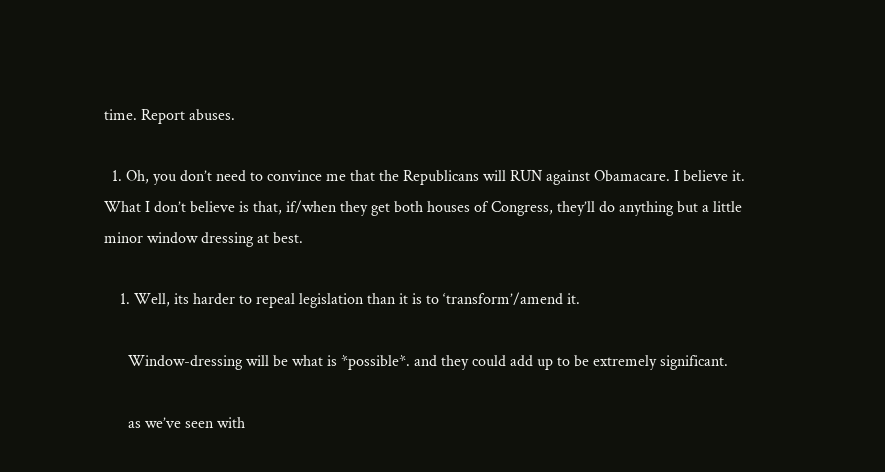time. Report abuses.

  1. Oh, you don’t need to convince me that the Republicans will RUN against Obamacare. I believe it. What I don’t believe is that, if/when they get both houses of Congress, they’ll do anything but a little minor window dressing at best.

    1. Well, its harder to repeal legislation than it is to ‘transform’/amend it.

      Window-dressing will be what is *possible*. and they could add up to be extremely significant.

      as we’ve seen with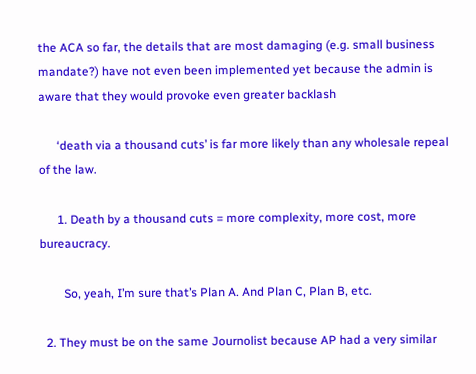the ACA so far, the details that are most damaging (e.g. small business mandate?) have not even been implemented yet because the admin is aware that they would provoke even greater backlash

      ‘death via a thousand cuts’ is far more likely than any wholesale repeal of the law.

      1. Death by a thousand cuts = more complexity, more cost, more bureaucracy.

        So, yeah, I’m sure that’s Plan A. And Plan C, Plan B, etc.

  2. They must be on the same Journolist because AP had a very similar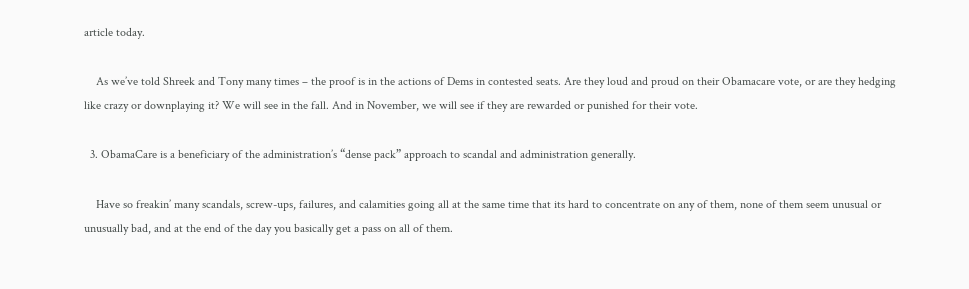article today.

    As we’ve told Shreek and Tony many times – the proof is in the actions of Dems in contested seats. Are they loud and proud on their Obamacare vote, or are they hedging like crazy or downplaying it? We will see in the fall. And in November, we will see if they are rewarded or punished for their vote.

  3. ObamaCare is a beneficiary of the administration’s “dense pack” approach to scandal and administration generally.

    Have so freakin’ many scandals, screw-ups, failures, and calamities going all at the same time that its hard to concentrate on any of them, none of them seem unusual or unusually bad, and at the end of the day you basically get a pass on all of them.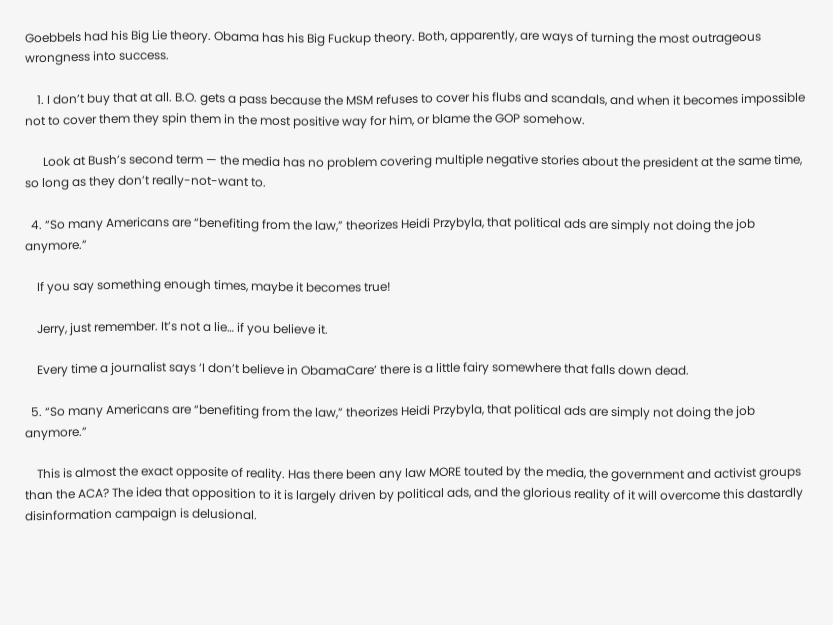Goebbels had his Big Lie theory. Obama has his Big Fuckup theory. Both, apparently, are ways of turning the most outrageous wrongness into success.

    1. I don’t buy that at all. B.O. gets a pass because the MSM refuses to cover his flubs and scandals, and when it becomes impossible not to cover them they spin them in the most positive way for him, or blame the GOP somehow.

      Look at Bush’s second term — the media has no problem covering multiple negative stories about the president at the same time, so long as they don’t really-not-want to.

  4. “So many Americans are “benefiting from the law,” theorizes Heidi Przybyla, that political ads are simply not doing the job anymore.”

    If you say something enough times, maybe it becomes true!

    Jerry, just remember. It’s not a lie… if you believe it.

    Every time a journalist says ‘I don’t believe in ObamaCare’ there is a little fairy somewhere that falls down dead.

  5. “So many Americans are “benefiting from the law,” theorizes Heidi Przybyla, that political ads are simply not doing the job anymore.”

    This is almost the exact opposite of reality. Has there been any law MORE touted by the media, the government and activist groups than the ACA? The idea that opposition to it is largely driven by political ads, and the glorious reality of it will overcome this dastardly disinformation campaign is delusional.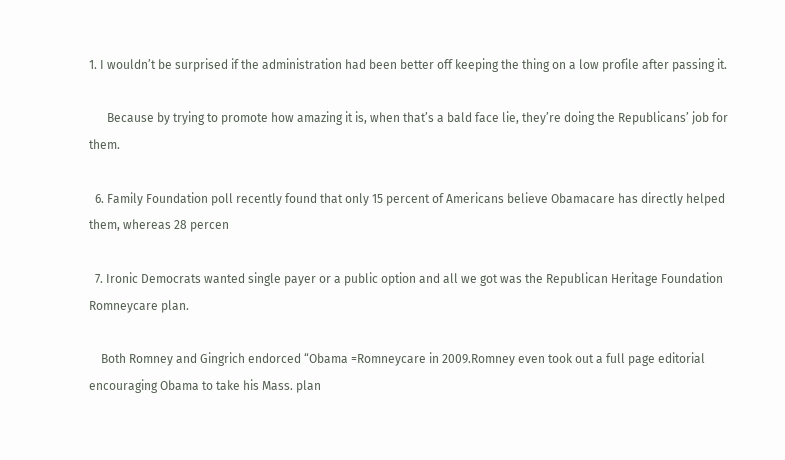1. I wouldn’t be surprised if the administration had been better off keeping the thing on a low profile after passing it.

      Because by trying to promote how amazing it is, when that’s a bald face lie, they’re doing the Republicans’ job for them.

  6. Family Foundation poll recently found that only 15 percent of Americans believe Obamacare has directly helped them, whereas 28 percen

  7. Ironic Democrats wanted single payer or a public option and all we got was the Republican Heritage Foundation Romneycare plan.

    Both Romney and Gingrich endorced “Obama =Romneycare in 2009.Romney even took out a full page editorial encouraging Obama to take his Mass. plan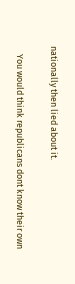nationally then lied about it.

    You would think republicans dont know their own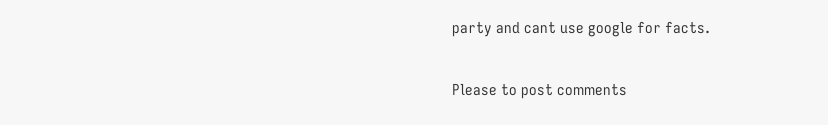party and cant use google for facts.

Please to post comments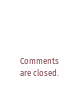Comments are closed.